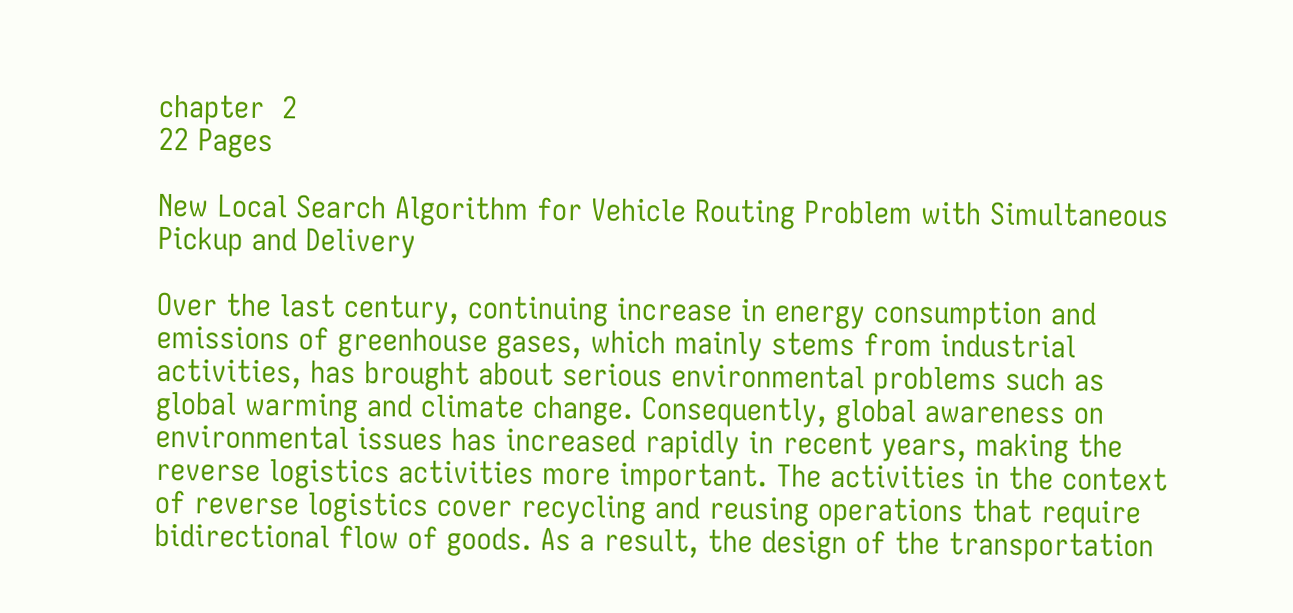chapter  2
22 Pages

New Local Search Algorithm for Vehicle Routing Problem with Simultaneous Pickup and Delivery

Over the last century, continuing increase in energy consumption and emissions of greenhouse gases, which mainly stems from industrial activities, has brought about serious environmental problems such as global warming and climate change. Consequently, global awareness on environmental issues has increased rapidly in recent years, making the reverse logistics activities more important. The activities in the context of reverse logistics cover recycling and reusing operations that require bidirectional flow of goods. As a result, the design of the transportation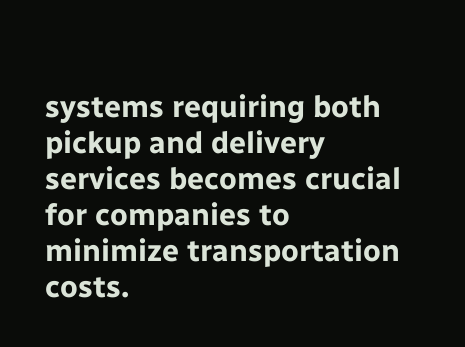systems requiring both pickup and delivery services becomes crucial for companies to minimize transportation costs.